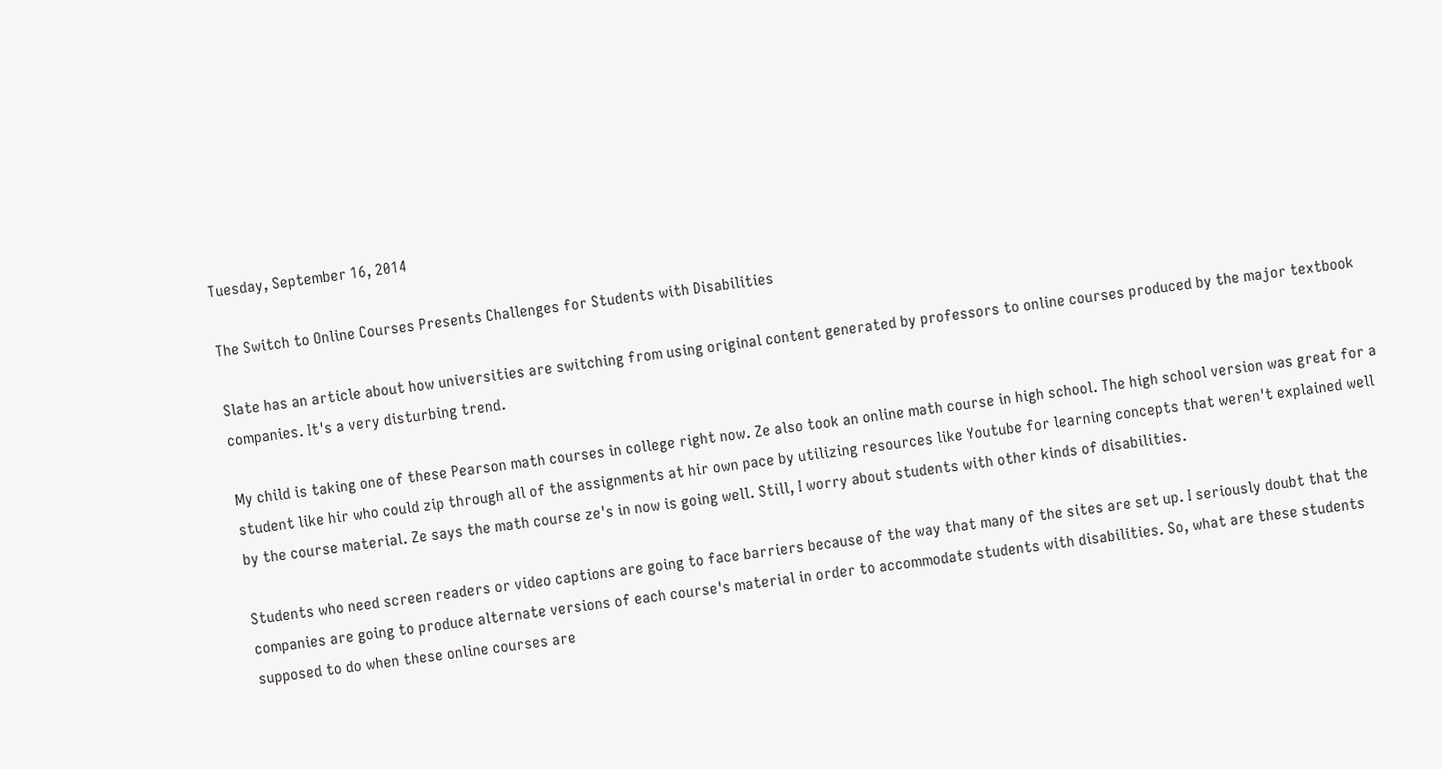Tuesday, September 16, 2014

The Switch to Online Courses Presents Challenges for Students with Disabilities

Slate has an article about how universities are switching from using original content generated by professors to online courses produced by the major textbook companies. It's a very disturbing trend.

My child is taking one of these Pearson math courses in college right now. Ze also took an online math course in high school. The high school version was great for a student like hir who could zip through all of the assignments at hir own pace by utilizing resources like Youtube for learning concepts that weren't explained well by the course material. Ze says the math course ze's in now is going well. Still, I worry about students with other kinds of disabilities.

Students who need screen readers or video captions are going to face barriers because of the way that many of the sites are set up. I seriously doubt that the companies are going to produce alternate versions of each course's material in order to accommodate students with disabilities. So, what are these students supposed to do when these online courses are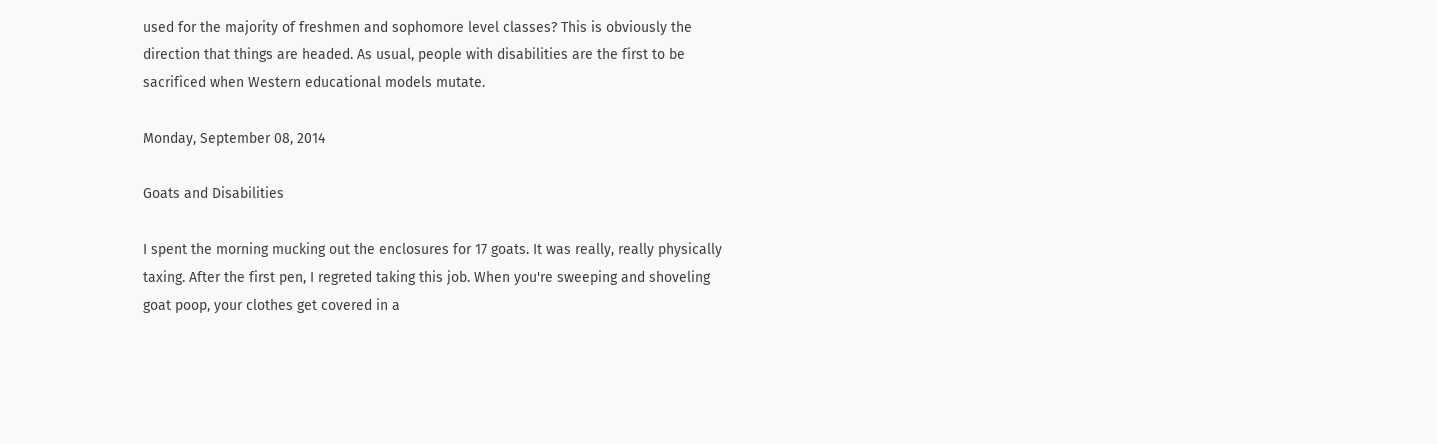used for the majority of freshmen and sophomore level classes? This is obviously the direction that things are headed. As usual, people with disabilities are the first to be sacrificed when Western educational models mutate.

Monday, September 08, 2014

Goats and Disabilities

I spent the morning mucking out the enclosures for 17 goats. It was really, really physically taxing. After the first pen, I regreted taking this job. When you're sweeping and shoveling goat poop, your clothes get covered in a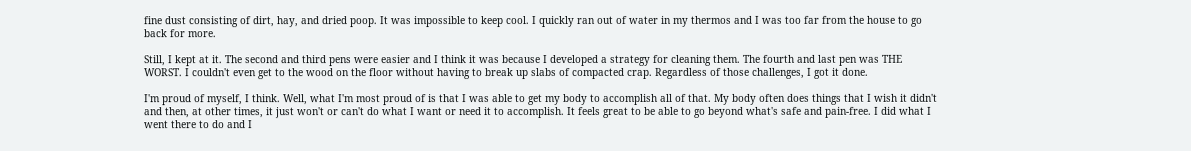fine dust consisting of dirt, hay, and dried poop. It was impossible to keep cool. I quickly ran out of water in my thermos and I was too far from the house to go back for more.

Still, I kept at it. The second and third pens were easier and I think it was because I developed a strategy for cleaning them. The fourth and last pen was THE WORST. I couldn't even get to the wood on the floor without having to break up slabs of compacted crap. Regardless of those challenges, I got it done.

I'm proud of myself, I think. Well, what I'm most proud of is that I was able to get my body to accomplish all of that. My body often does things that I wish it didn't and then, at other times, it just won't or can't do what I want or need it to accomplish. It feels great to be able to go beyond what's safe and pain-free. I did what I went there to do and I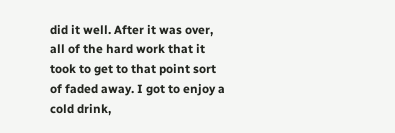did it well. After it was over, all of the hard work that it took to get to that point sort of faded away. I got to enjoy a cold drink,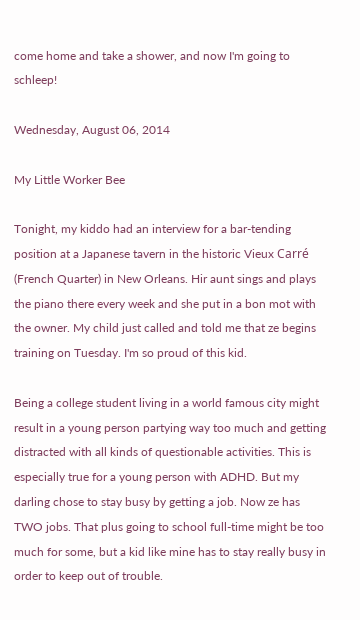come home and take a shower, and now I'm going to schleep!

Wednesday, August 06, 2014

My Little Worker Bee

Tonight, my kiddo had an interview for a bar-tending position at a Japanese tavern in the historic Vieux Carré (French Quarter) in New Orleans. Hir aunt sings and plays the piano there every week and she put in a bon mot with the owner. My child just called and told me that ze begins training on Tuesday. I'm so proud of this kid.

Being a college student living in a world famous city might result in a young person partying way too much and getting distracted with all kinds of questionable activities. This is especially true for a young person with ADHD. But my darling chose to stay busy by getting a job. Now ze has TWO jobs. That plus going to school full-time might be too much for some, but a kid like mine has to stay really busy in order to keep out of trouble.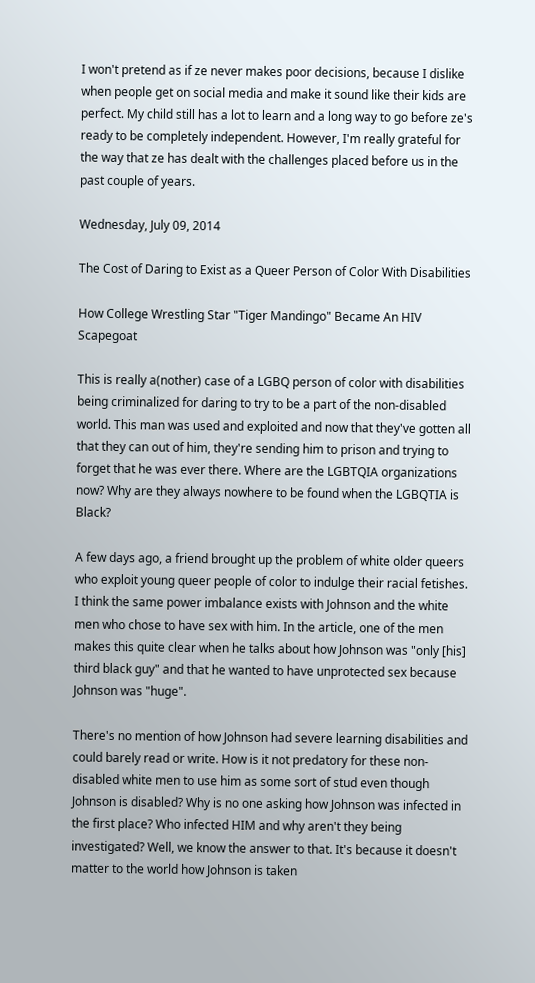I won't pretend as if ze never makes poor decisions, because I dislike when people get on social media and make it sound like their kids are perfect. My child still has a lot to learn and a long way to go before ze's ready to be completely independent. However, I'm really grateful for the way that ze has dealt with the challenges placed before us in the past couple of years.

Wednesday, July 09, 2014

The Cost of Daring to Exist as a Queer Person of Color With Disabilities

How College Wrestling Star "Tiger Mandingo" Became An HIV Scapegoat

This is really a(nother) case of a LGBQ person of color with disabilities being criminalized for daring to try to be a part of the non-disabled world. This man was used and exploited and now that they've gotten all that they can out of him, they're sending him to prison and trying to forget that he was ever there. Where are the LGBTQIA organizations now? Why are they always nowhere to be found when the LGBQTIA is Black?

A few days ago, a friend brought up the problem of white older queers who exploit young queer people of color to indulge their racial fetishes. I think the same power imbalance exists with Johnson and the white men who chose to have sex with him. In the article, one of the men makes this quite clear when he talks about how Johnson was "only [his] third black guy" and that he wanted to have unprotected sex because Johnson was "huge".

There's no mention of how Johnson had severe learning disabilities and could barely read or write. How is it not predatory for these non-disabled white men to use him as some sort of stud even though Johnson is disabled? Why is no one asking how Johnson was infected in the first place? Who infected HIM and why aren't they being investigated? Well, we know the answer to that. It's because it doesn't matter to the world how Johnson is taken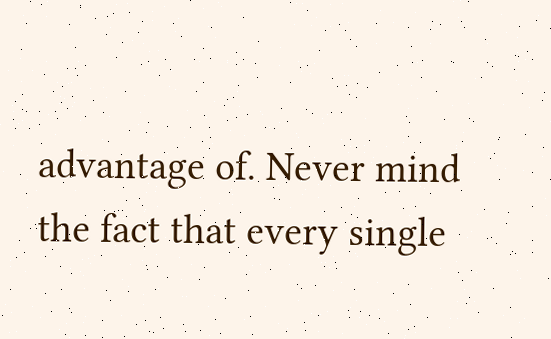advantage of. Never mind the fact that every single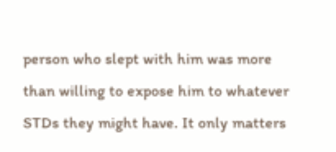person who slept with him was more than willing to expose him to whatever STDs they might have. It only matters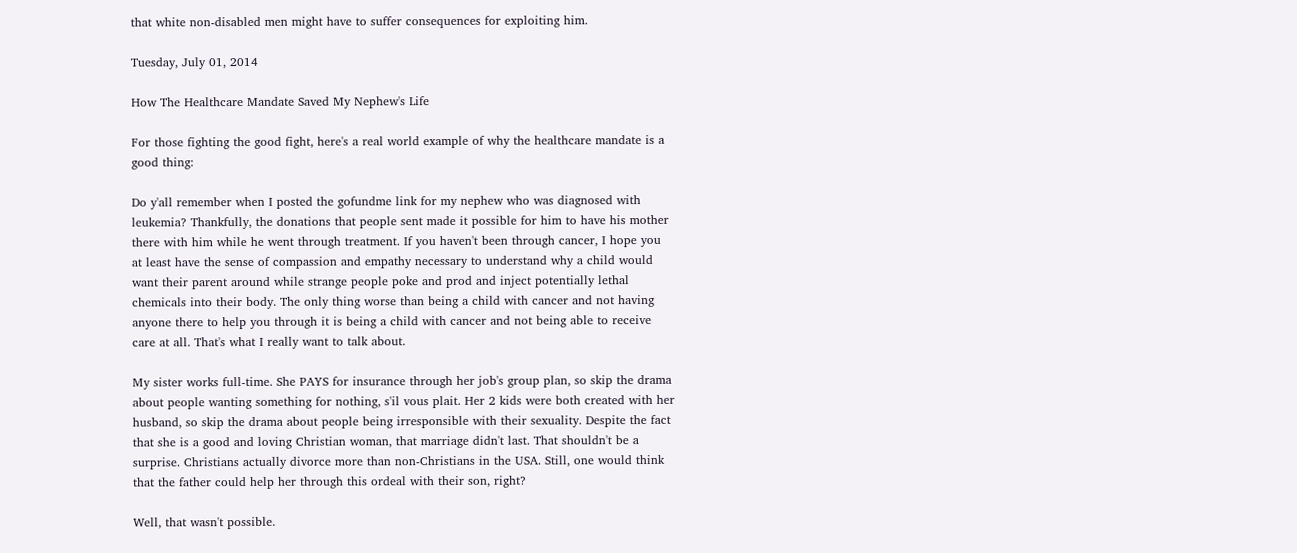that white non-disabled men might have to suffer consequences for exploiting him.

Tuesday, July 01, 2014

How The Healthcare Mandate Saved My Nephew's Life

For those fighting the good fight, here's a real world example of why the healthcare mandate is a good thing:

Do y'all remember when I posted the gofundme link for my nephew who was diagnosed with leukemia? Thankfully, the donations that people sent made it possible for him to have his mother there with him while he went through treatment. If you haven't been through cancer, I hope you at least have the sense of compassion and empathy necessary to understand why a child would want their parent around while strange people poke and prod and inject potentially lethal chemicals into their body. The only thing worse than being a child with cancer and not having anyone there to help you through it is being a child with cancer and not being able to receive care at all. That's what I really want to talk about.

My sister works full-time. She PAYS for insurance through her job's group plan, so skip the drama about people wanting something for nothing, s'il vous plait. Her 2 kids were both created with her husband, so skip the drama about people being irresponsible with their sexuality. Despite the fact that she is a good and loving Christian woman, that marriage didn't last. That shouldn't be a surprise. Christians actually divorce more than non-Christians in the USA. Still, one would think that the father could help her through this ordeal with their son, right?

Well, that wasn't possible.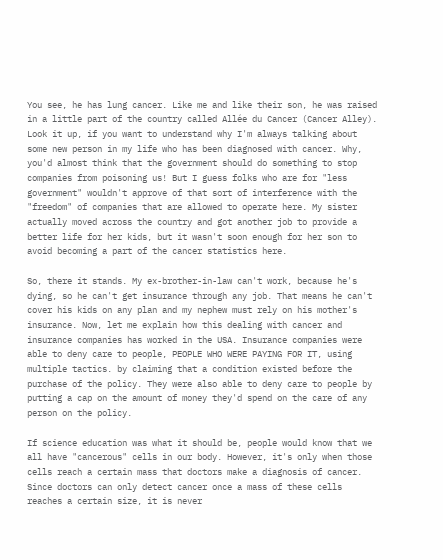You see, he has lung cancer. Like me and like their son, he was raised in a little part of the country called Allée du Cancer (Cancer Alley). Look it up, if you want to understand why I'm always talking about some new person in my life who has been diagnosed with cancer. Why, you'd almost think that the government should do something to stop companies from poisoning us! But I guess folks who are for "less government" wouldn't approve of that sort of interference with the "freedom" of companies that are allowed to operate here. My sister actually moved across the country and got another job to provide a better life for her kids, but it wasn't soon enough for her son to avoid becoming a part of the cancer statistics here.

So, there it stands. My ex-brother-in-law can't work, because he's dying, so he can't get insurance through any job. That means he can't cover his kids on any plan and my nephew must rely on his mother's insurance. Now, let me explain how this dealing with cancer and insurance companies has worked in the USA. Insurance companies were able to deny care to people, PEOPLE WHO WERE PAYING FOR IT, using multiple tactics. by claiming that a condition existed before the purchase of the policy. They were also able to deny care to people by putting a cap on the amount of money they'd spend on the care of any person on the policy.

If science education was what it should be, people would know that we all have "cancerous" cells in our body. However, it's only when those cells reach a certain mass that doctors make a diagnosis of cancer. Since doctors can only detect cancer once a mass of these cells reaches a certain size, it is never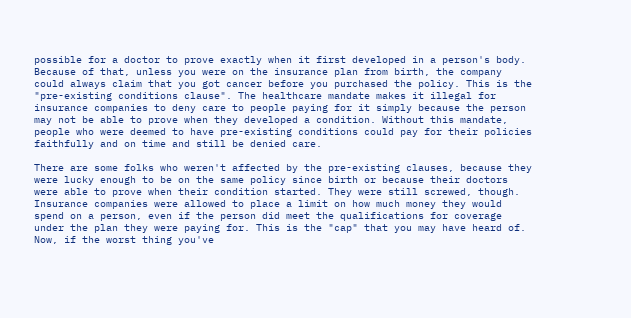possible for a doctor to prove exactly when it first developed in a person's body. Because of that, unless you were on the insurance plan from birth, the company could always claim that you got cancer before you purchased the policy. This is the "pre-existing conditions clause". The healthcare mandate makes it illegal for insurance companies to deny care to people paying for it simply because the person may not be able to prove when they developed a condition. Without this mandate, people who were deemed to have pre-existing conditions could pay for their policies faithfully and on time and still be denied care.

There are some folks who weren't affected by the pre-existing clauses, because they were lucky enough to be on the same policy since birth or because their doctors were able to prove when their condition started. They were still screwed, though. Insurance companies were allowed to place a limit on how much money they would spend on a person, even if the person did meet the qualifications for coverage under the plan they were paying for. This is the "cap" that you may have heard of. Now, if the worst thing you've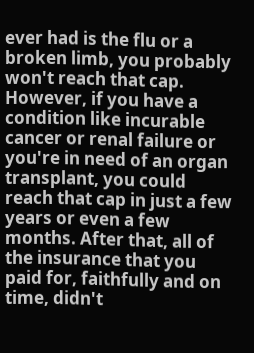ever had is the flu or a broken limb, you probably won't reach that cap. However, if you have a condition like incurable cancer or renal failure or you're in need of an organ transplant, you could reach that cap in just a few years or even a few months. After that, all of the insurance that you paid for, faithfully and on time, didn't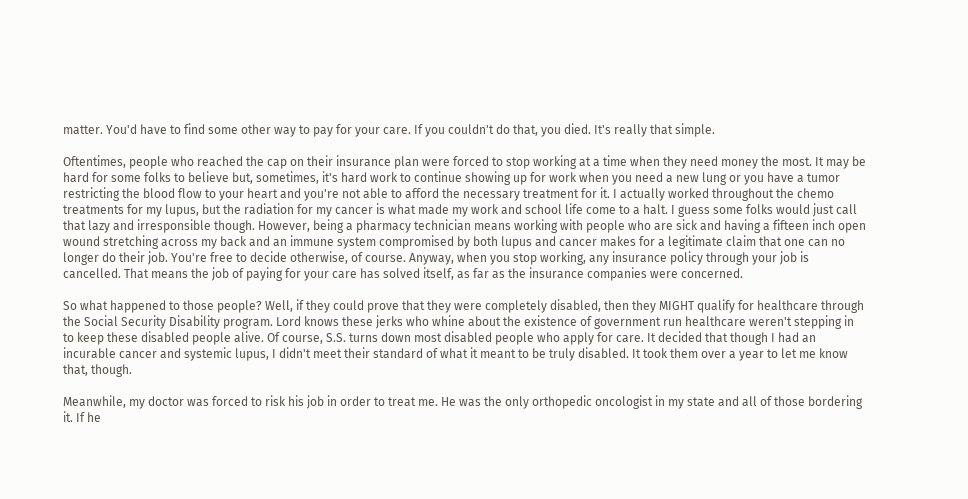matter. You'd have to find some other way to pay for your care. If you couldn't do that, you died. It's really that simple.

Oftentimes, people who reached the cap on their insurance plan were forced to stop working at a time when they need money the most. It may be hard for some folks to believe but, sometimes, it's hard work to continue showing up for work when you need a new lung or you have a tumor restricting the blood flow to your heart and you're not able to afford the necessary treatment for it. I actually worked throughout the chemo treatments for my lupus, but the radiation for my cancer is what made my work and school life come to a halt. I guess some folks would just call that lazy and irresponsible though. However, being a pharmacy technician means working with people who are sick and having a fifteen inch open wound stretching across my back and an immune system compromised by both lupus and cancer makes for a legitimate claim that one can no longer do their job. You're free to decide otherwise, of course. Anyway, when you stop working, any insurance policy through your job is cancelled. That means the job of paying for your care has solved itself, as far as the insurance companies were concerned.

So what happened to those people? Well, if they could prove that they were completely disabled, then they MIGHT qualify for healthcare through the Social Security Disability program. Lord knows these jerks who whine about the existence of government run healthcare weren't stepping in to keep these disabled people alive. Of course, S.S. turns down most disabled people who apply for care. It decided that though I had an incurable cancer and systemic lupus, I didn't meet their standard of what it meant to be truly disabled. It took them over a year to let me know that, though.

Meanwhile, my doctor was forced to risk his job in order to treat me. He was the only orthopedic oncologist in my state and all of those bordering it. If he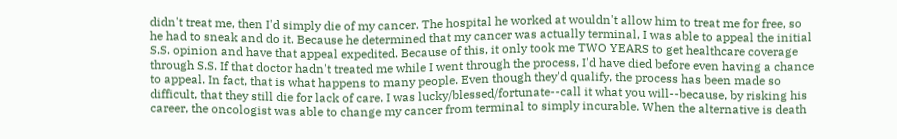didn't treat me, then I'd simply die of my cancer. The hospital he worked at wouldn't allow him to treat me for free, so he had to sneak and do it. Because he determined that my cancer was actually terminal, I was able to appeal the initial S.S. opinion and have that appeal expedited. Because of this, it only took me TWO YEARS to get healthcare coverage through S.S. If that doctor hadn't treated me while I went through the process, I'd have died before even having a chance to appeal. In fact, that is what happens to many people. Even though they'd qualify, the process has been made so difficult, that they still die for lack of care. I was lucky/blessed/fortunate--call it what you will--because, by risking his career, the oncologist was able to change my cancer from terminal to simply incurable. When the alternative is death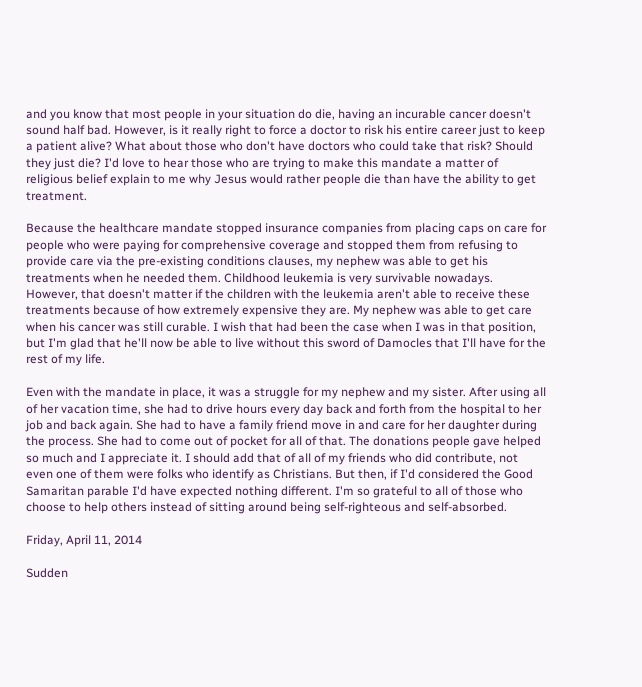and you know that most people in your situation do die, having an incurable cancer doesn't sound half bad. However, is it really right to force a doctor to risk his entire career just to keep a patient alive? What about those who don't have doctors who could take that risk? Should they just die? I'd love to hear those who are trying to make this mandate a matter of religious belief explain to me why Jesus would rather people die than have the ability to get treatment.

Because the healthcare mandate stopped insurance companies from placing caps on care for people who were paying for comprehensive coverage and stopped them from refusing to provide care via the pre-existing conditions clauses, my nephew was able to get his treatments when he needed them. Childhood leukemia is very survivable nowadays. However, that doesn't matter if the children with the leukemia aren't able to receive these treatments because of how extremely expensive they are. My nephew was able to get care when his cancer was still curable. I wish that had been the case when I was in that position, but I'm glad that he'll now be able to live without this sword of Damocles that I'll have for the rest of my life.

Even with the mandate in place, it was a struggle for my nephew and my sister. After using all of her vacation time, she had to drive hours every day back and forth from the hospital to her job and back again. She had to have a family friend move in and care for her daughter during the process. She had to come out of pocket for all of that. The donations people gave helped so much and I appreciate it. I should add that of all of my friends who did contribute, not even one of them were folks who identify as Christians. But then, if I'd considered the Good Samaritan parable I'd have expected nothing different. I'm so grateful to all of those who choose to help others instead of sitting around being self-righteous and self-absorbed.

Friday, April 11, 2014

Sudden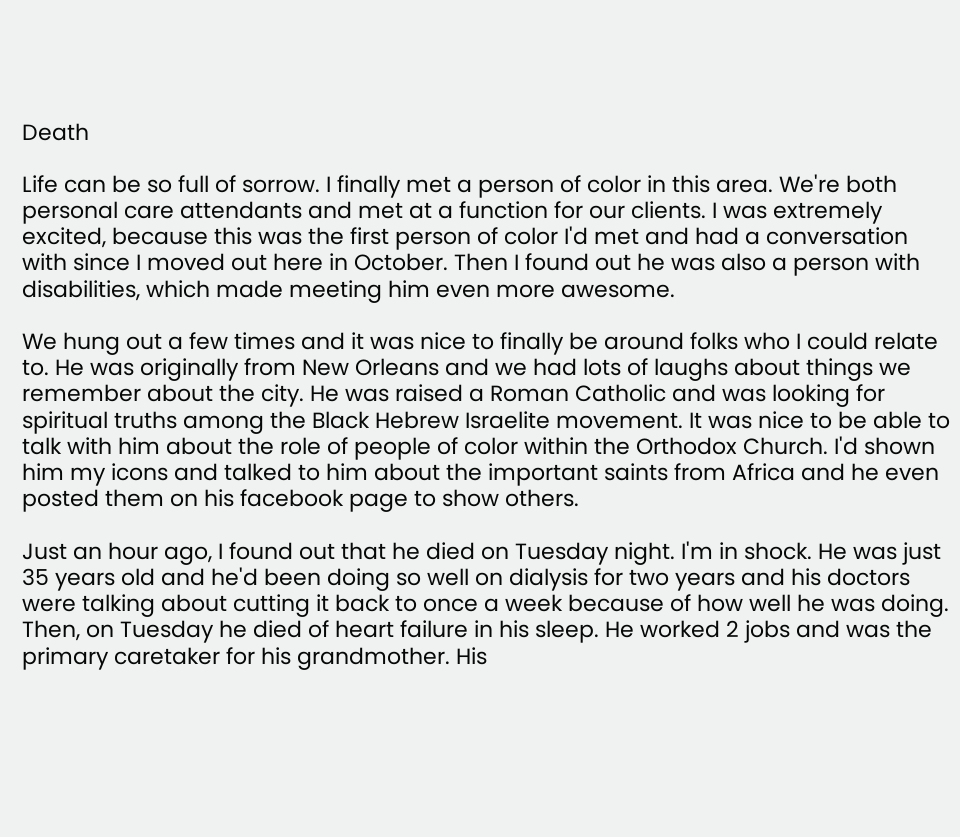Death

Life can be so full of sorrow. I finally met a person of color in this area. We're both personal care attendants and met at a function for our clients. I was extremely excited, because this was the first person of color I'd met and had a conversation with since I moved out here in October. Then I found out he was also a person with disabilities, which made meeting him even more awesome.

We hung out a few times and it was nice to finally be around folks who I could relate to. He was originally from New Orleans and we had lots of laughs about things we remember about the city. He was raised a Roman Catholic and was looking for spiritual truths among the Black Hebrew Israelite movement. It was nice to be able to talk with him about the role of people of color within the Orthodox Church. I'd shown him my icons and talked to him about the important saints from Africa and he even posted them on his facebook page to show others.

Just an hour ago, I found out that he died on Tuesday night. I'm in shock. He was just 35 years old and he'd been doing so well on dialysis for two years and his doctors were talking about cutting it back to once a week because of how well he was doing. Then, on Tuesday he died of heart failure in his sleep. He worked 2 jobs and was the primary caretaker for his grandmother. His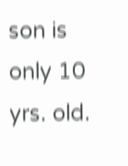son is only 10 yrs. old.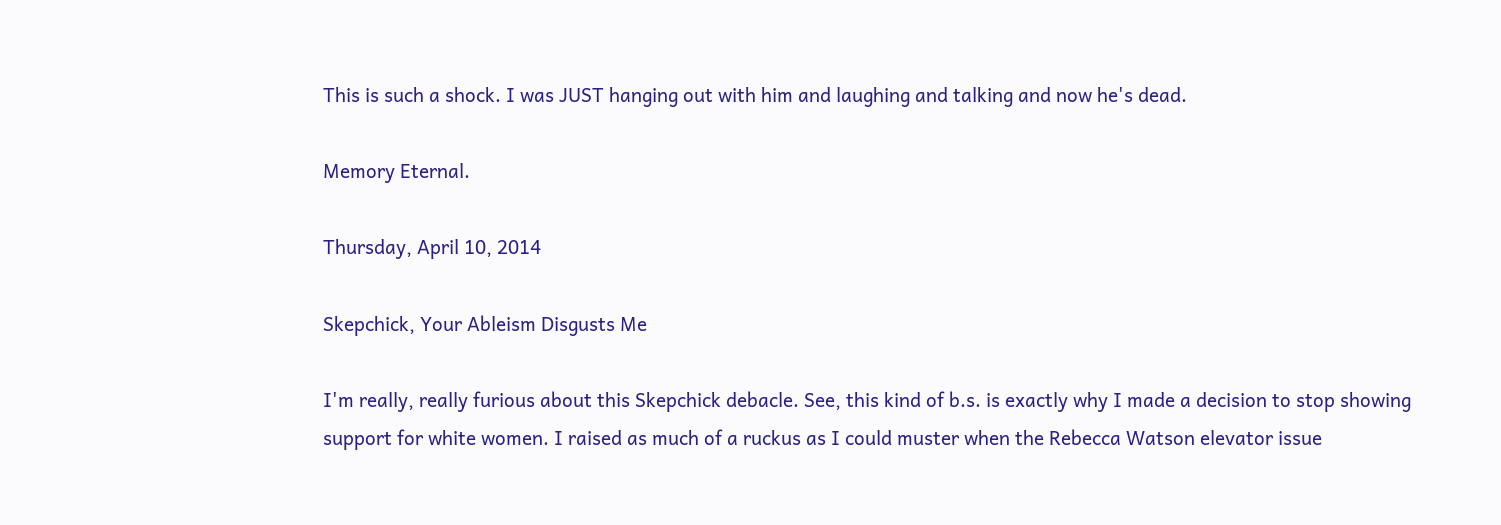This is such a shock. I was JUST hanging out with him and laughing and talking and now he's dead.

Memory Eternal.

Thursday, April 10, 2014

Skepchick, Your Ableism Disgusts Me

I'm really, really furious about this Skepchick debacle. See, this kind of b.s. is exactly why I made a decision to stop showing support for white women. I raised as much of a ruckus as I could muster when the Rebecca Watson elevator issue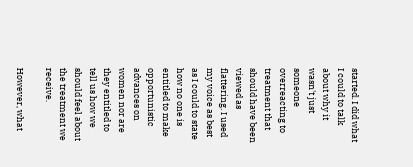started. I did what I could to talk about why it wasn't just someone overreacting to treatment that should have been viewed as flattering. I used my voice as best as I could to state how no one is entitled to make opportunistic advances on women nor are they entitled to tell us how we should feel about the treatment we receive.

However, what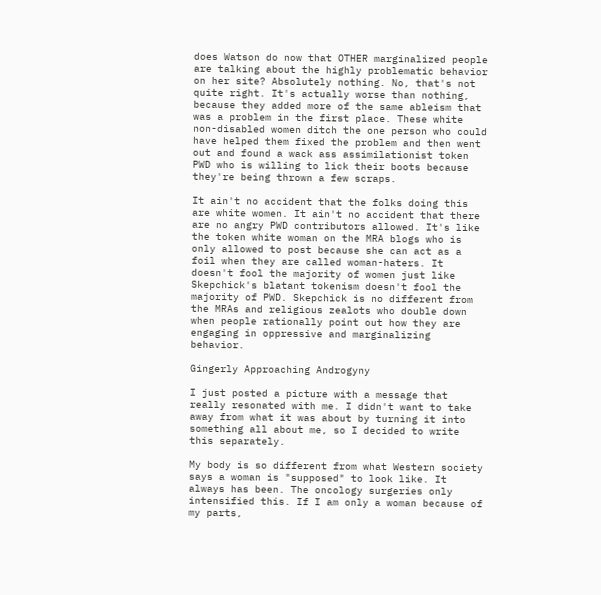does Watson do now that OTHER marginalized people are talking about the highly problematic behavior on her site? Absolutely nothing. No, that's not quite right. It's actually worse than nothing, because they added more of the same ableism that was a problem in the first place. These white non-disabled women ditch the one person who could have helped them fixed the problem and then went out and found a wack ass assimilationist token PWD who is willing to lick their boots because they're being thrown a few scraps.

It ain't no accident that the folks doing this are white women. It ain't no accident that there are no angry PWD contributors allowed. It's like the token white woman on the MRA blogs who is only allowed to post because she can act as a foil when they are called woman-haters. It doesn't fool the majority of women just like Skepchick's blatant tokenism doesn't fool the majority of PWD. Skepchick is no different from the MRAs and religious zealots who double down when people rationally point out how they are engaging in oppressive and marginalizing behavior.

Gingerly Approaching Androgyny

I just posted a picture with a message that really resonated with me. I didn't want to take away from what it was about by turning it into something all about me, so I decided to write this separately.

My body is so different from what Western society says a woman is "supposed" to look like. It always has been. The oncology surgeries only intensified this. If I am only a woman because of my parts,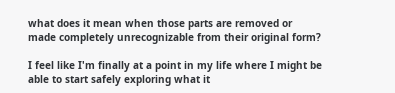what does it mean when those parts are removed or made completely unrecognizable from their original form?

I feel like I'm finally at a point in my life where I might be able to start safely exploring what it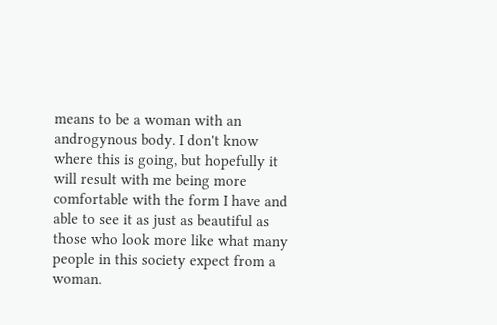means to be a woman with an androgynous body. I don't know where this is going, but hopefully it will result with me being more comfortable with the form I have and able to see it as just as beautiful as those who look more like what many people in this society expect from a woman.